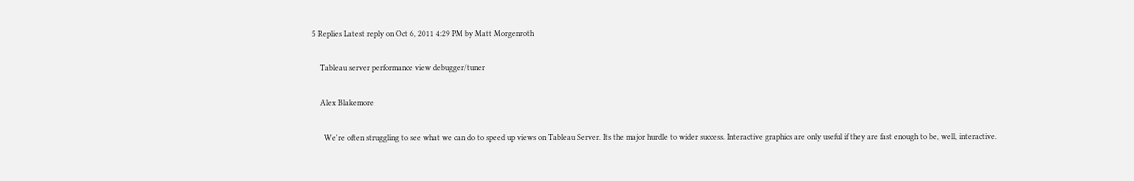5 Replies Latest reply on Oct 6, 2011 4:29 PM by Matt Morgenroth

    Tableau server performance view debugger/tuner

    Alex Blakemore

      We're often struggling to see what we can do to speed up views on Tableau Server. Its the major hurdle to wider success. Interactive graphics are only useful if they are fast enough to be, well, interactive.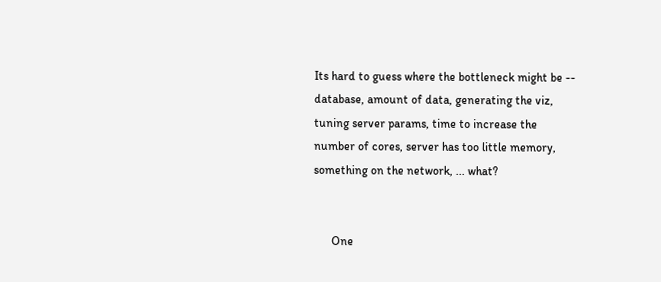Its hard to guess where the bottleneck might be -- database, amount of data, generating the viz, tuning server params, time to increase the number of cores, server has too little memory, something on the network, ... what?


      One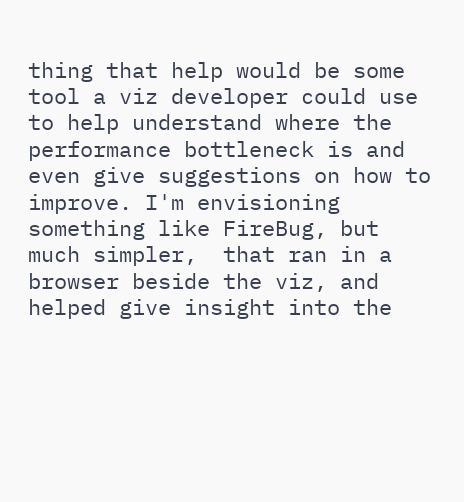thing that help would be some tool a viz developer could use to help understand where the performance bottleneck is and even give suggestions on how to improve. I'm envisioning something like FireBug, but much simpler,  that ran in a browser beside the viz, and helped give insight into the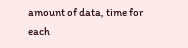amount of data, time for each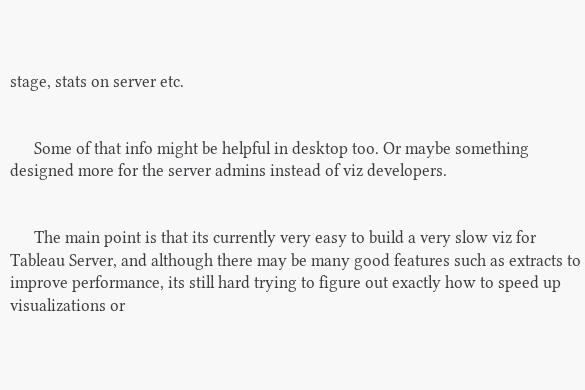stage, stats on server etc.


      Some of that info might be helpful in desktop too. Or maybe something designed more for the server admins instead of viz developers.


      The main point is that its currently very easy to build a very slow viz for Tableau Server, and although there may be many good features such as extracts to improve performance, its still hard trying to figure out exactly how to speed up visualizations or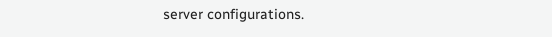server configurations.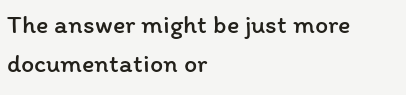The answer might be just more documentation or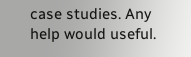case studies. Any help would useful.